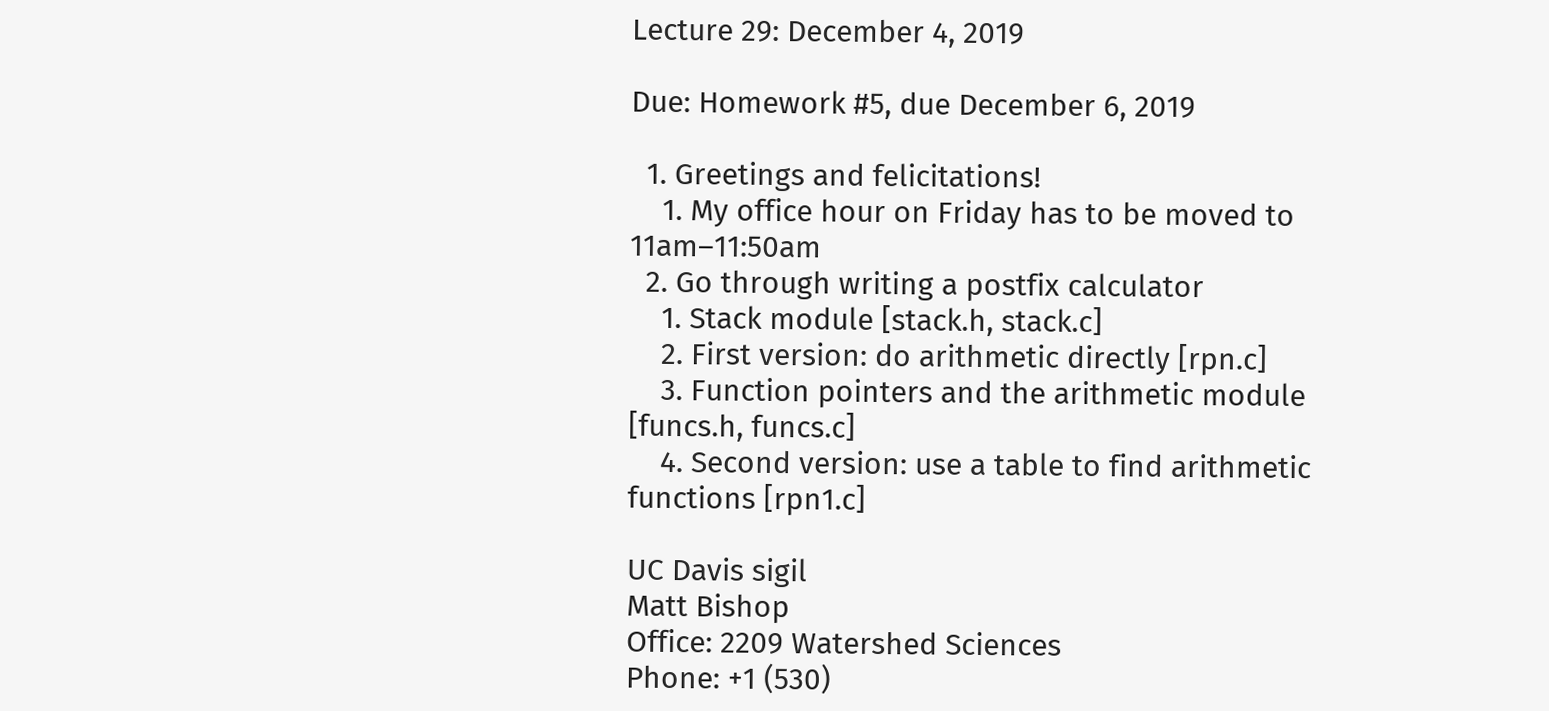Lecture 29: December 4, 2019

Due: Homework #5, due December 6, 2019

  1. Greetings and felicitations!
    1. My office hour on Friday has to be moved to 11am–11:50am
  2. Go through writing a postfix calculator
    1. Stack module [stack.h, stack.c]
    2. First version: do arithmetic directly [rpn.c]
    3. Function pointers and the arithmetic module [funcs.h, funcs.c]
    4. Second version: use a table to find arithmetic functions [rpn1.c]

UC Davis sigil
Matt Bishop
Office: 2209 Watershed Sciences
Phone: +1 (530)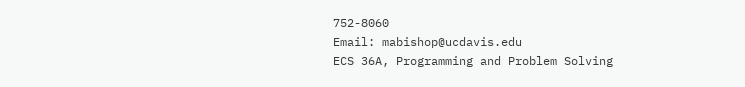752-8060
Email: mabishop@ucdavis.edu
ECS 36A, Programming and Problem Solving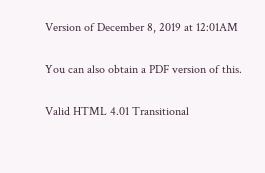Version of December 8, 2019 at 12:01AM

You can also obtain a PDF version of this.

Valid HTML 4.01 Transitional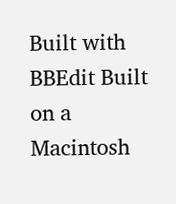Built with BBEdit Built on a Macintosh